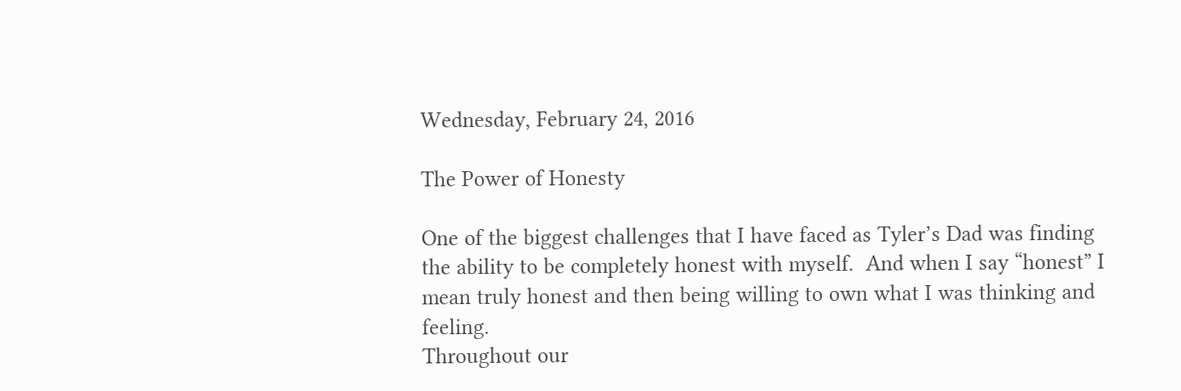Wednesday, February 24, 2016

The Power of Honesty

One of the biggest challenges that I have faced as Tyler’s Dad was finding the ability to be completely honest with myself.  And when I say “honest” I mean truly honest and then being willing to own what I was thinking and feeling.
Throughout our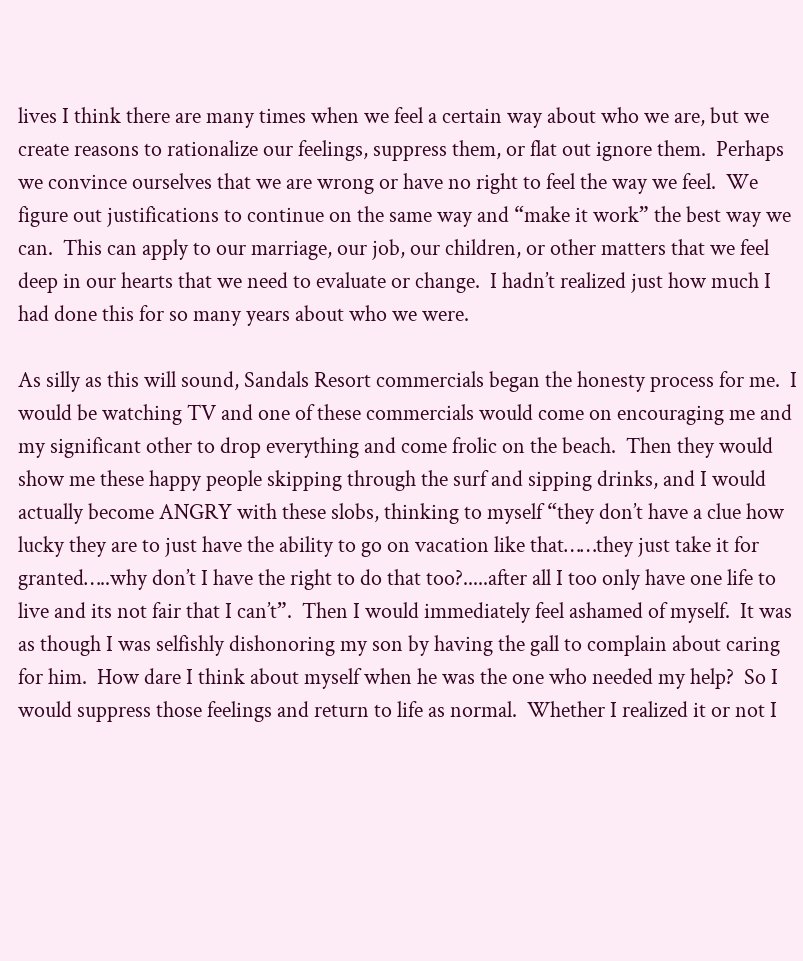lives I think there are many times when we feel a certain way about who we are, but we create reasons to rationalize our feelings, suppress them, or flat out ignore them.  Perhaps we convince ourselves that we are wrong or have no right to feel the way we feel.  We figure out justifications to continue on the same way and “make it work” the best way we can.  This can apply to our marriage, our job, our children, or other matters that we feel deep in our hearts that we need to evaluate or change.  I hadn’t realized just how much I had done this for so many years about who we were.

As silly as this will sound, Sandals Resort commercials began the honesty process for me.  I would be watching TV and one of these commercials would come on encouraging me and my significant other to drop everything and come frolic on the beach.  Then they would show me these happy people skipping through the surf and sipping drinks, and I would actually become ANGRY with these slobs, thinking to myself “they don’t have a clue how lucky they are to just have the ability to go on vacation like that……they just take it for granted…..why don’t I have the right to do that too?.....after all I too only have one life to live and its not fair that I can’t”.  Then I would immediately feel ashamed of myself.  It was as though I was selfishly dishonoring my son by having the gall to complain about caring for him.  How dare I think about myself when he was the one who needed my help?  So I would suppress those feelings and return to life as normal.  Whether I realized it or not I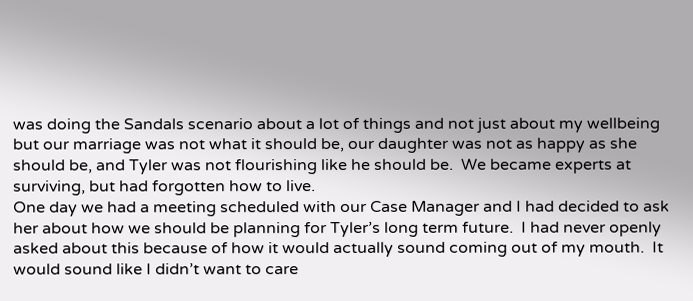was doing the Sandals scenario about a lot of things and not just about my wellbeing but our marriage was not what it should be, our daughter was not as happy as she should be, and Tyler was not flourishing like he should be.  We became experts at surviving, but had forgotten how to live.
One day we had a meeting scheduled with our Case Manager and I had decided to ask her about how we should be planning for Tyler’s long term future.  I had never openly asked about this because of how it would actually sound coming out of my mouth.  It would sound like I didn’t want to care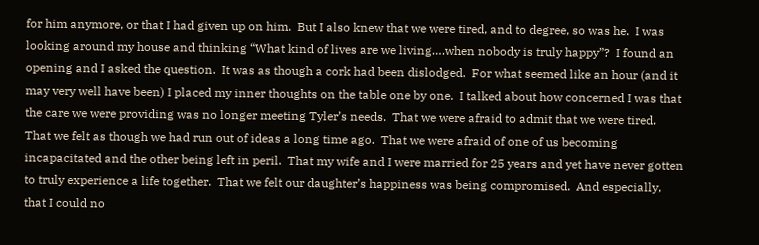for him anymore, or that I had given up on him.  But I also knew that we were tired, and to degree, so was he.  I was looking around my house and thinking “What kind of lives are we living….when nobody is truly happy”?  I found an opening and I asked the question.  It was as though a cork had been dislodged.  For what seemed like an hour (and it may very well have been) I placed my inner thoughts on the table one by one.  I talked about how concerned I was that the care we were providing was no longer meeting Tyler’s needs.  That we were afraid to admit that we were tired.  That we felt as though we had run out of ideas a long time ago.  That we were afraid of one of us becoming incapacitated and the other being left in peril.  That my wife and I were married for 25 years and yet have never gotten to truly experience a life together.  That we felt our daughter’s happiness was being compromised.  And especially, that I could no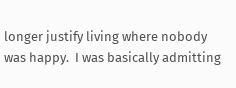longer justify living where nobody was happy.  I was basically admitting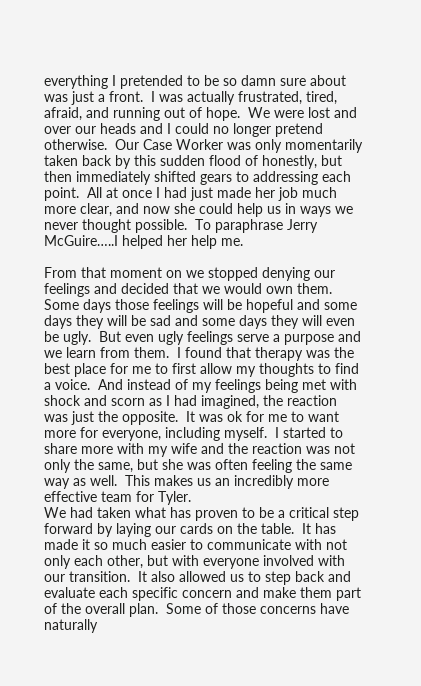everything I pretended to be so damn sure about was just a front.  I was actually frustrated, tired, afraid, and running out of hope.  We were lost and over our heads and I could no longer pretend otherwise.  Our Case Worker was only momentarily taken back by this sudden flood of honestly, but then immediately shifted gears to addressing each point.  All at once I had just made her job much more clear, and now she could help us in ways we never thought possible.  To paraphrase Jerry McGuire…..I helped her help me.

From that moment on we stopped denying our feelings and decided that we would own them.  Some days those feelings will be hopeful and some days they will be sad and some days they will even be ugly.  But even ugly feelings serve a purpose and we learn from them.  I found that therapy was the best place for me to first allow my thoughts to find a voice.  And instead of my feelings being met with shock and scorn as I had imagined, the reaction was just the opposite.  It was ok for me to want more for everyone, including myself.  I started to share more with my wife and the reaction was not only the same, but she was often feeling the same way as well.  This makes us an incredibly more effective team for Tyler.
We had taken what has proven to be a critical step forward by laying our cards on the table.  It has made it so much easier to communicate with not only each other, but with everyone involved with our transition.  It also allowed us to step back and evaluate each specific concern and make them part of the overall plan.  Some of those concerns have naturally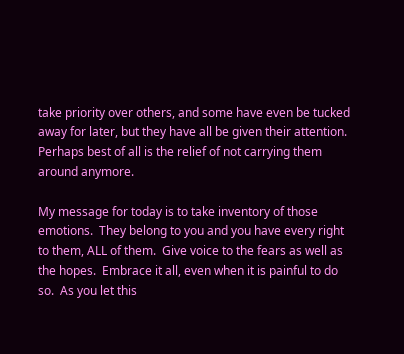take priority over others, and some have even be tucked away for later, but they have all be given their attention.  Perhaps best of all is the relief of not carrying them around anymore.

My message for today is to take inventory of those emotions.  They belong to you and you have every right to them, ALL of them.  Give voice to the fears as well as the hopes.  Embrace it all, even when it is painful to do so.  As you let this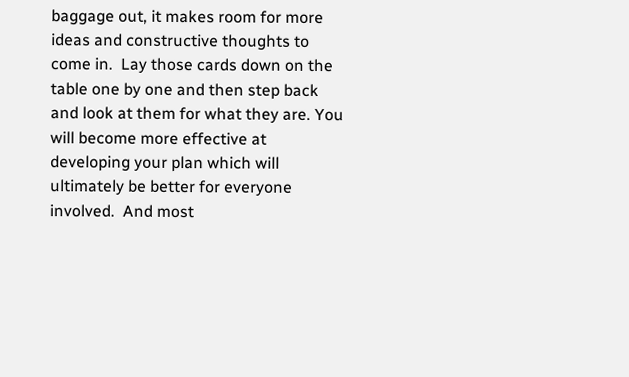baggage out, it makes room for more ideas and constructive thoughts to come in.  Lay those cards down on the table one by one and then step back and look at them for what they are. You will become more effective at developing your plan which will ultimately be better for everyone involved.  And most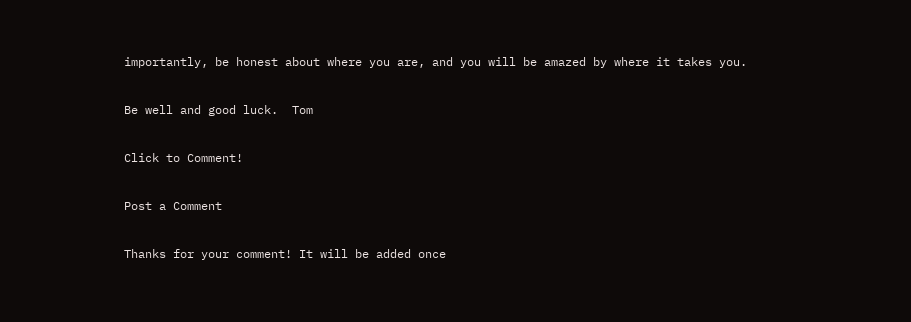importantly, be honest about where you are, and you will be amazed by where it takes you.

Be well and good luck.  Tom

Click to Comment!

Post a Comment

Thanks for your comment! It will be added once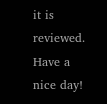it is reviewed. Have a nice day!